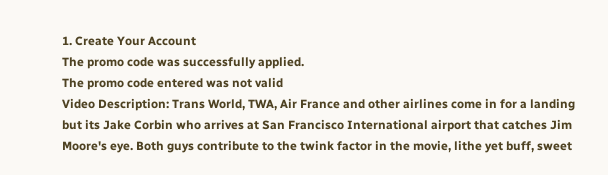1. Create Your Account
The promo code was successfully applied.
The promo code entered was not valid
Video Description: Trans World, TWA, Air France and other airlines come in for a landing but its Jake Corbin who arrives at San Francisco International airport that catches Jim Moore's eye. Both guys contribute to the twink factor in the movie, lithe yet buff, sweet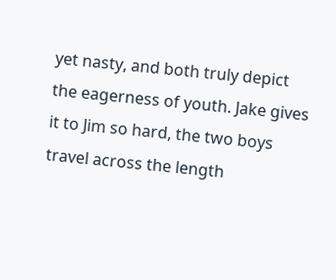yet nasty, and both truly depict the eagerness of youth. Jake gives it to Jim so hard, the two boys travel across the length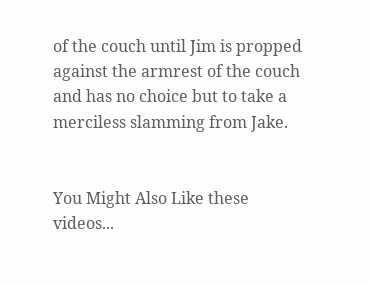of the couch until Jim is propped against the armrest of the couch and has no choice but to take a merciless slamming from Jake.


You Might Also Like these videos...